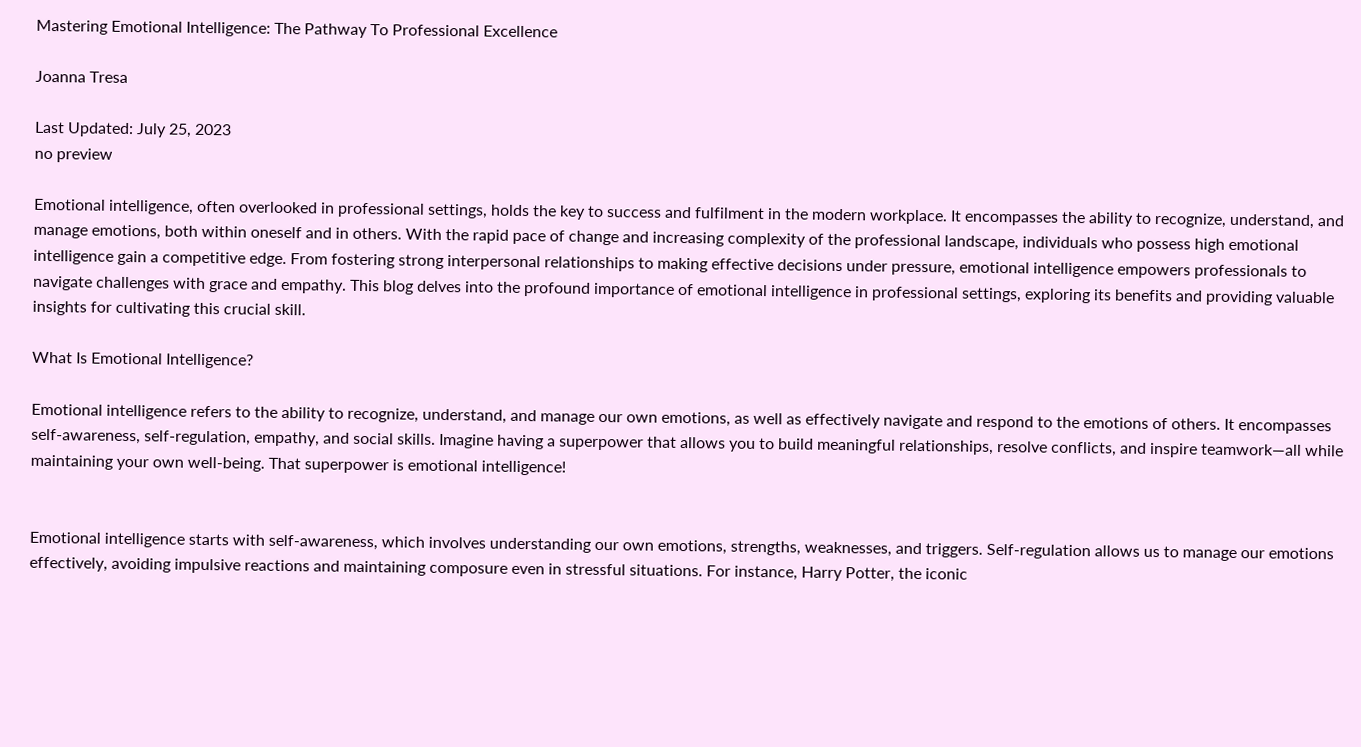Mastering Emotional Intelligence: The Pathway To Professional Excellence

Joanna Tresa

Last Updated: July 25, 2023
no preview

Emotional intelligence, often overlooked in professional settings, holds the key to success and fulfilment in the modern workplace. It encompasses the ability to recognize, understand, and manage emotions, both within oneself and in others. With the rapid pace of change and increasing complexity of the professional landscape, individuals who possess high emotional intelligence gain a competitive edge. From fostering strong interpersonal relationships to making effective decisions under pressure, emotional intelligence empowers professionals to navigate challenges with grace and empathy. This blog delves into the profound importance of emotional intelligence in professional settings, exploring its benefits and providing valuable insights for cultivating this crucial skill.

What Is Emotional Intelligence?

Emotional intelligence refers to the ability to recognize, understand, and manage our own emotions, as well as effectively navigate and respond to the emotions of others. It encompasses self-awareness, self-regulation, empathy, and social skills. Imagine having a superpower that allows you to build meaningful relationships, resolve conflicts, and inspire teamwork—all while maintaining your own well-being. That superpower is emotional intelligence!


Emotional intelligence starts with self-awareness, which involves understanding our own emotions, strengths, weaknesses, and triggers. Self-regulation allows us to manage our emotions effectively, avoiding impulsive reactions and maintaining composure even in stressful situations. For instance, Harry Potter, the iconic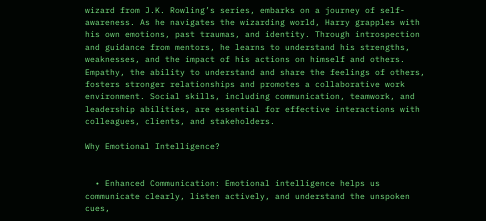wizard from J.K. Rowling’s series, embarks on a journey of self-awareness. As he navigates the wizarding world, Harry grapples with his own emotions, past traumas, and identity. Through introspection and guidance from mentors, he learns to understand his strengths, weaknesses, and the impact of his actions on himself and others. Empathy, the ability to understand and share the feelings of others, fosters stronger relationships and promotes a collaborative work environment. Social skills, including communication, teamwork, and leadership abilities, are essential for effective interactions with colleagues, clients, and stakeholders.

Why Emotional Intelligence?


  • Enhanced Communication: Emotional intelligence helps us communicate clearly, listen actively, and understand the unspoken cues,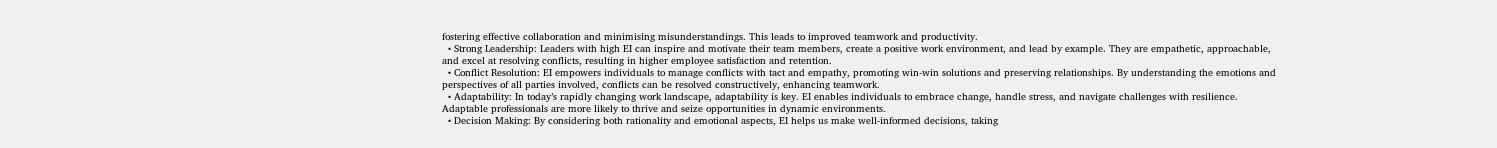fostering effective collaboration and minimising misunderstandings. This leads to improved teamwork and productivity.
  • Strong Leadership: Leaders with high EI can inspire and motivate their team members, create a positive work environment, and lead by example. They are empathetic, approachable, and excel at resolving conflicts, resulting in higher employee satisfaction and retention.
  • Conflict Resolution: EI empowers individuals to manage conflicts with tact and empathy, promoting win-win solutions and preserving relationships. By understanding the emotions and perspectives of all parties involved, conflicts can be resolved constructively, enhancing teamwork.
  • Adaptability: In today’s rapidly changing work landscape, adaptability is key. EI enables individuals to embrace change, handle stress, and navigate challenges with resilience. Adaptable professionals are more likely to thrive and seize opportunities in dynamic environments.
  • Decision Making: By considering both rationality and emotional aspects, EI helps us make well-informed decisions, taking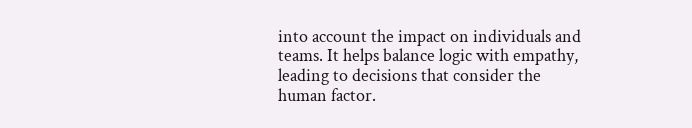into account the impact on individuals and teams. It helps balance logic with empathy, leading to decisions that consider the human factor.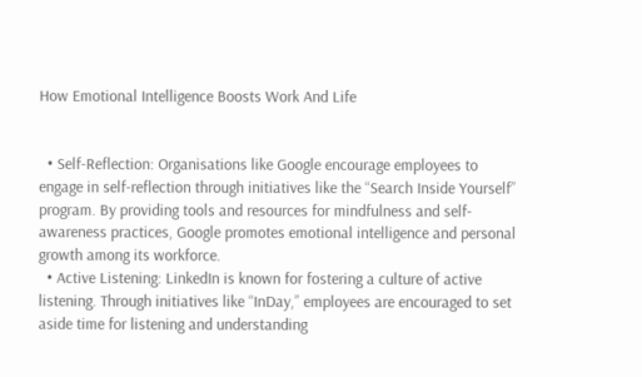How Emotional Intelligence Boosts Work And Life


  • Self-Reflection: Organisations like Google encourage employees to engage in self-reflection through initiatives like the “Search Inside Yourself” program. By providing tools and resources for mindfulness and self-awareness practices, Google promotes emotional intelligence and personal growth among its workforce.
  • Active Listening: LinkedIn is known for fostering a culture of active listening. Through initiatives like “InDay,” employees are encouraged to set aside time for listening and understanding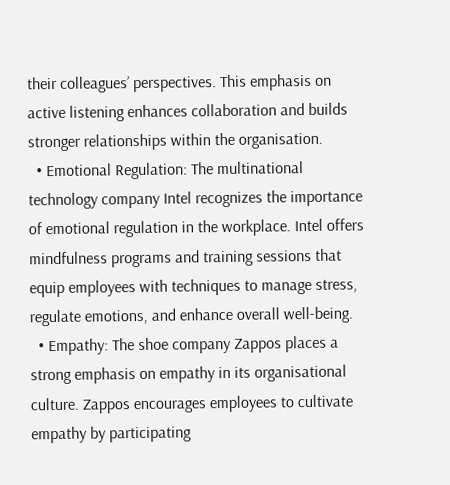their colleagues’ perspectives. This emphasis on active listening enhances collaboration and builds stronger relationships within the organisation.
  • Emotional Regulation: The multinational technology company Intel recognizes the importance of emotional regulation in the workplace. Intel offers mindfulness programs and training sessions that equip employees with techniques to manage stress, regulate emotions, and enhance overall well-being.
  • Empathy: The shoe company Zappos places a strong emphasis on empathy in its organisational culture. Zappos encourages employees to cultivate empathy by participating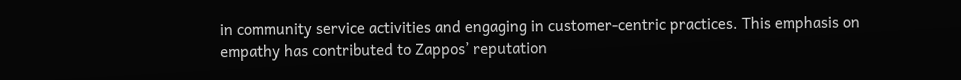in community service activities and engaging in customer-centric practices. This emphasis on empathy has contributed to Zappos’ reputation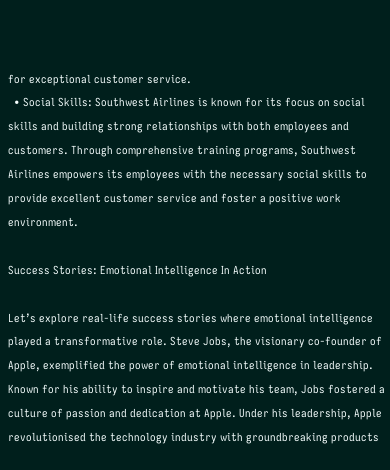for exceptional customer service.
  • Social Skills: Southwest Airlines is known for its focus on social skills and building strong relationships with both employees and customers. Through comprehensive training programs, Southwest Airlines empowers its employees with the necessary social skills to provide excellent customer service and foster a positive work environment.

Success Stories: Emotional Intelligence In Action

Let’s explore real-life success stories where emotional intelligence played a transformative role. Steve Jobs, the visionary co-founder of Apple, exemplified the power of emotional intelligence in leadership. Known for his ability to inspire and motivate his team, Jobs fostered a culture of passion and dedication at Apple. Under his leadership, Apple revolutionised the technology industry with groundbreaking products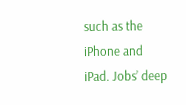such as the iPhone and iPad. Jobs’ deep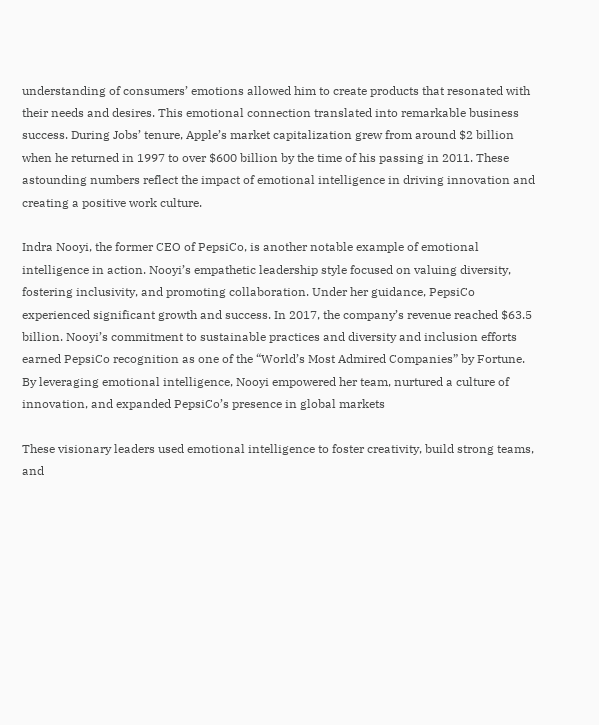understanding of consumers’ emotions allowed him to create products that resonated with their needs and desires. This emotional connection translated into remarkable business success. During Jobs’ tenure, Apple’s market capitalization grew from around $2 billion when he returned in 1997 to over $600 billion by the time of his passing in 2011. These astounding numbers reflect the impact of emotional intelligence in driving innovation and creating a positive work culture.

Indra Nooyi, the former CEO of PepsiCo, is another notable example of emotional intelligence in action. Nooyi’s empathetic leadership style focused on valuing diversity, fostering inclusivity, and promoting collaboration. Under her guidance, PepsiCo experienced significant growth and success. In 2017, the company’s revenue reached $63.5 billion. Nooyi’s commitment to sustainable practices and diversity and inclusion efforts earned PepsiCo recognition as one of the “World’s Most Admired Companies” by Fortune. By leveraging emotional intelligence, Nooyi empowered her team, nurtured a culture of innovation, and expanded PepsiCo’s presence in global markets

These visionary leaders used emotional intelligence to foster creativity, build strong teams, and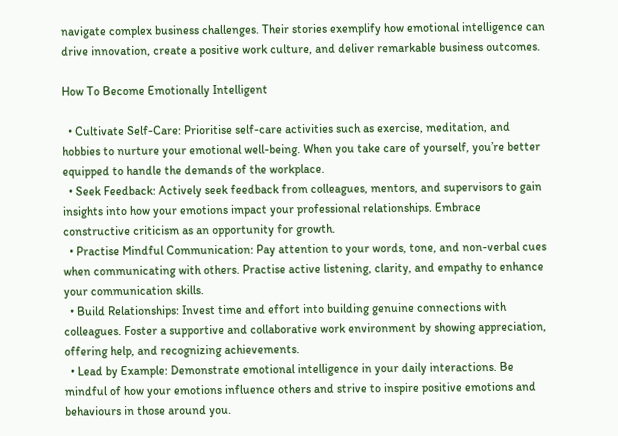navigate complex business challenges. Their stories exemplify how emotional intelligence can drive innovation, create a positive work culture, and deliver remarkable business outcomes.

How To Become Emotionally Intelligent

  • Cultivate Self-Care: Prioritise self-care activities such as exercise, meditation, and hobbies to nurture your emotional well-being. When you take care of yourself, you’re better equipped to handle the demands of the workplace.
  • Seek Feedback: Actively seek feedback from colleagues, mentors, and supervisors to gain insights into how your emotions impact your professional relationships. Embrace constructive criticism as an opportunity for growth.
  • Practise Mindful Communication: Pay attention to your words, tone, and non-verbal cues when communicating with others. Practise active listening, clarity, and empathy to enhance your communication skills.
  • Build Relationships: Invest time and effort into building genuine connections with colleagues. Foster a supportive and collaborative work environment by showing appreciation, offering help, and recognizing achievements.
  • Lead by Example: Demonstrate emotional intelligence in your daily interactions. Be mindful of how your emotions influence others and strive to inspire positive emotions and behaviours in those around you.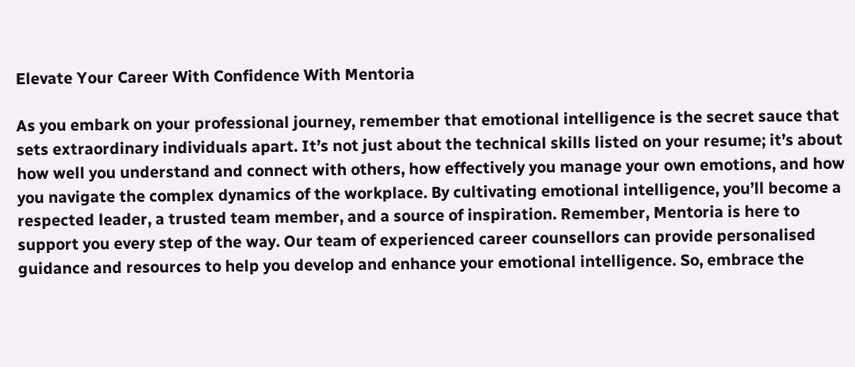Elevate Your Career With Confidence With Mentoria

As you embark on your professional journey, remember that emotional intelligence is the secret sauce that sets extraordinary individuals apart. It’s not just about the technical skills listed on your resume; it’s about how well you understand and connect with others, how effectively you manage your own emotions, and how you navigate the complex dynamics of the workplace. By cultivating emotional intelligence, you’ll become a respected leader, a trusted team member, and a source of inspiration. Remember, Mentoria is here to support you every step of the way. Our team of experienced career counsellors can provide personalised guidance and resources to help you develop and enhance your emotional intelligence. So, embrace the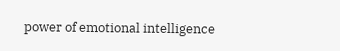power of emotional intelligence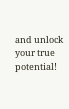and unlock your true potential!